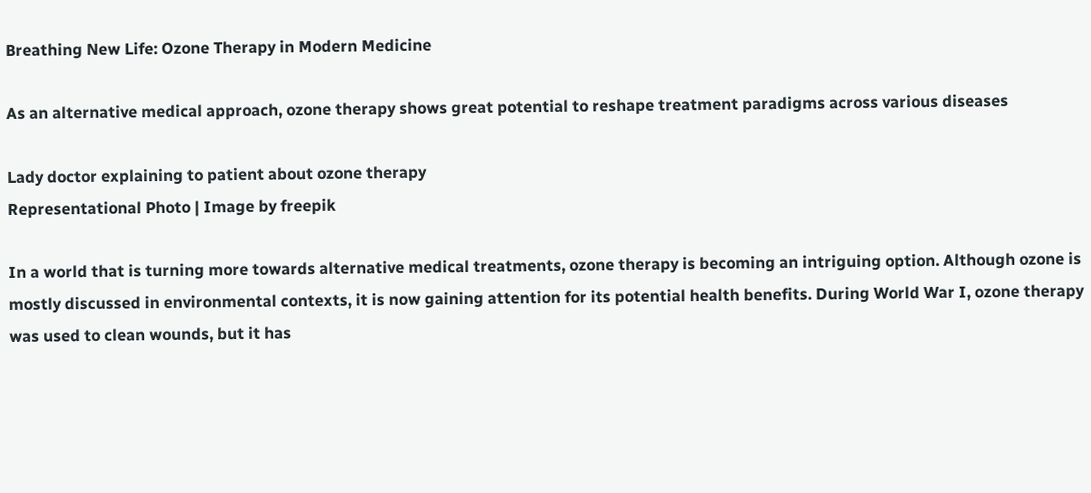Breathing New Life: Ozone Therapy in Modern Medicine

As an alternative medical approach, ozone therapy shows great potential to reshape treatment paradigms across various diseases

Lady doctor explaining to patient about ozone therapy
Representational Photo | Image by freepik

In a world that is turning more towards alternative medical treatments, ozone therapy is becoming an intriguing option. Although ozone is mostly discussed in environmental contexts, it is now gaining attention for its potential health benefits. During World War I, ozone therapy was used to clean wounds, but it has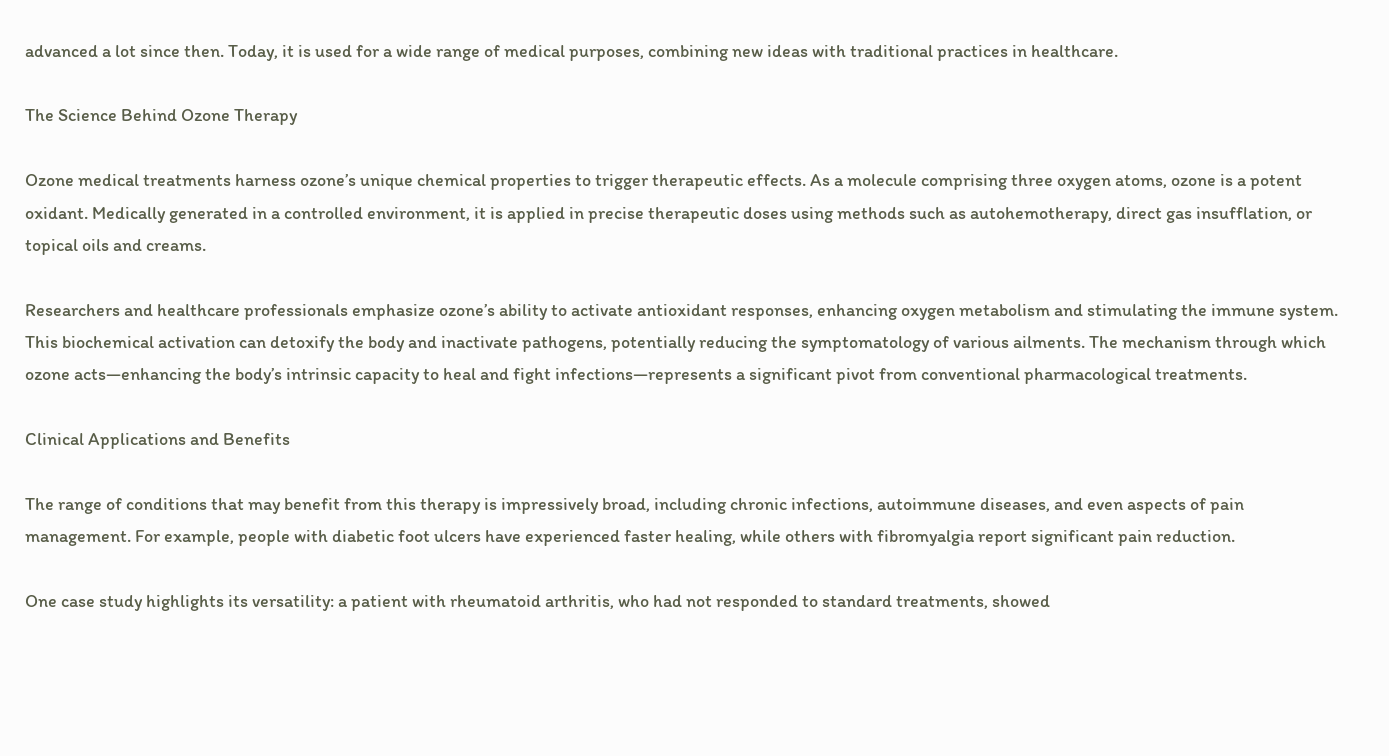advanced a lot since then. Today, it is used for a wide range of medical purposes, combining new ideas with traditional practices in healthcare.

The Science Behind Ozone Therapy

Ozone medical treatments harness ozone’s unique chemical properties to trigger therapeutic effects. As a molecule comprising three oxygen atoms, ozone is a potent oxidant. Medically generated in a controlled environment, it is applied in precise therapeutic doses using methods such as autohemotherapy, direct gas insufflation, or topical oils and creams.

Researchers and healthcare professionals emphasize ozone’s ability to activate antioxidant responses, enhancing oxygen metabolism and stimulating the immune system. This biochemical activation can detoxify the body and inactivate pathogens, potentially reducing the symptomatology of various ailments. The mechanism through which ozone acts—enhancing the body’s intrinsic capacity to heal and fight infections—represents a significant pivot from conventional pharmacological treatments.

Clinical Applications and Benefits

The range of conditions that may benefit from this therapy is impressively broad, including chronic infections, autoimmune diseases, and even aspects of pain management. For example, people with diabetic foot ulcers have experienced faster healing, while others with fibromyalgia report significant pain reduction.

One case study highlights its versatility: a patient with rheumatoid arthritis, who had not responded to standard treatments, showed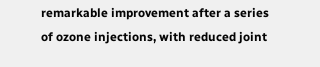remarkable improvement after a series of ozone injections, with reduced joint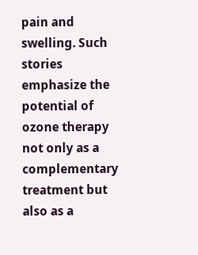pain and swelling. Such stories emphasize the potential of ozone therapy not only as a complementary treatment but also as a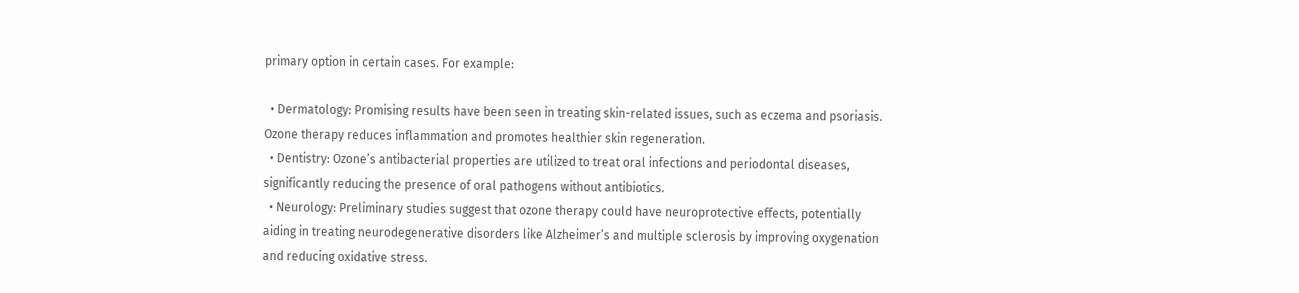primary option in certain cases. For example:

  • Dermatology: Promising results have been seen in treating skin-related issues, such as eczema and psoriasis. Ozone therapy reduces inflammation and promotes healthier skin regeneration.
  • Dentistry: Ozone’s antibacterial properties are utilized to treat oral infections and periodontal diseases, significantly reducing the presence of oral pathogens without antibiotics.
  • Neurology: Preliminary studies suggest that ozone therapy could have neuroprotective effects, potentially aiding in treating neurodegenerative disorders like Alzheimer’s and multiple sclerosis by improving oxygenation and reducing oxidative stress.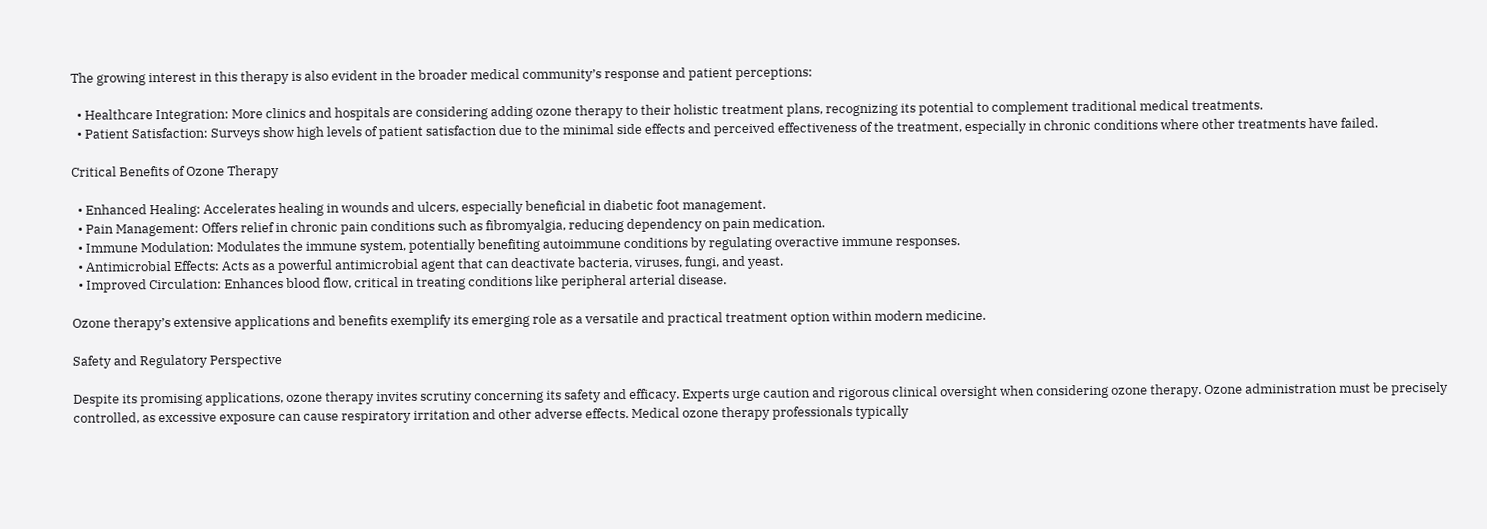The growing interest in this therapy is also evident in the broader medical community’s response and patient perceptions:

  • Healthcare Integration: More clinics and hospitals are considering adding ozone therapy to their holistic treatment plans, recognizing its potential to complement traditional medical treatments.
  • Patient Satisfaction: Surveys show high levels of patient satisfaction due to the minimal side effects and perceived effectiveness of the treatment, especially in chronic conditions where other treatments have failed.

Critical Benefits of Ozone Therapy

  • Enhanced Healing: Accelerates healing in wounds and ulcers, especially beneficial in diabetic foot management.
  • Pain Management: Offers relief in chronic pain conditions such as fibromyalgia, reducing dependency on pain medication.
  • Immune Modulation: Modulates the immune system, potentially benefiting autoimmune conditions by regulating overactive immune responses.
  • Antimicrobial Effects: Acts as a powerful antimicrobial agent that can deactivate bacteria, viruses, fungi, and yeast.
  • Improved Circulation: Enhances blood flow, critical in treating conditions like peripheral arterial disease.

Ozone therapy’s extensive applications and benefits exemplify its emerging role as a versatile and practical treatment option within modern medicine.

Safety and Regulatory Perspective

Despite its promising applications, ozone therapy invites scrutiny concerning its safety and efficacy. Experts urge caution and rigorous clinical oversight when considering ozone therapy. Ozone administration must be precisely controlled, as excessive exposure can cause respiratory irritation and other adverse effects. Medical ozone therapy professionals typically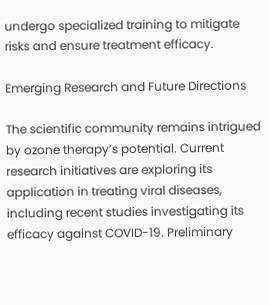undergo specialized training to mitigate risks and ensure treatment efficacy.

Emerging Research and Future Directions

The scientific community remains intrigued by ozone therapy’s potential. Current research initiatives are exploring its application in treating viral diseases, including recent studies investigating its efficacy against COVID-19. Preliminary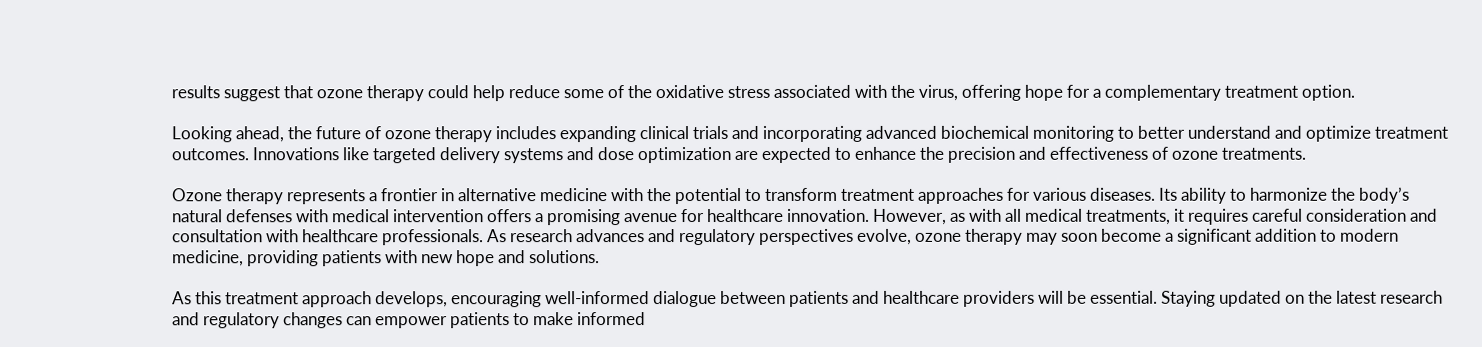results suggest that ozone therapy could help reduce some of the oxidative stress associated with the virus, offering hope for a complementary treatment option.

Looking ahead, the future of ozone therapy includes expanding clinical trials and incorporating advanced biochemical monitoring to better understand and optimize treatment outcomes. Innovations like targeted delivery systems and dose optimization are expected to enhance the precision and effectiveness of ozone treatments.

Ozone therapy represents a frontier in alternative medicine with the potential to transform treatment approaches for various diseases. Its ability to harmonize the body’s natural defenses with medical intervention offers a promising avenue for healthcare innovation. However, as with all medical treatments, it requires careful consideration and consultation with healthcare professionals. As research advances and regulatory perspectives evolve, ozone therapy may soon become a significant addition to modern medicine, providing patients with new hope and solutions.

As this treatment approach develops, encouraging well-informed dialogue between patients and healthcare providers will be essential. Staying updated on the latest research and regulatory changes can empower patients to make informed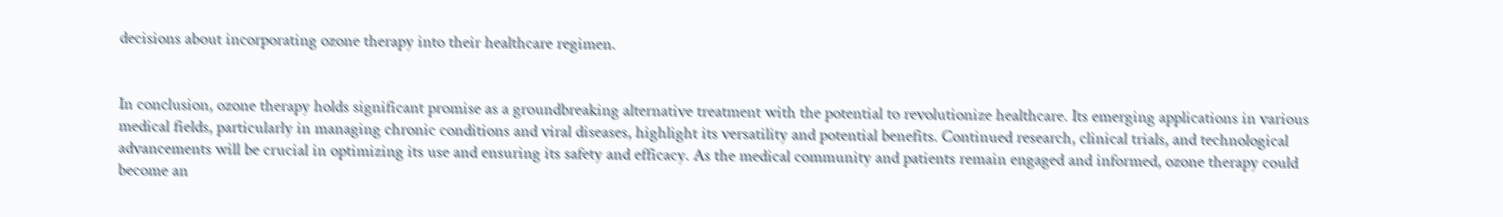decisions about incorporating ozone therapy into their healthcare regimen.


In conclusion, ozone therapy holds significant promise as a groundbreaking alternative treatment with the potential to revolutionize healthcare. Its emerging applications in various medical fields, particularly in managing chronic conditions and viral diseases, highlight its versatility and potential benefits. Continued research, clinical trials, and technological advancements will be crucial in optimizing its use and ensuring its safety and efficacy. As the medical community and patients remain engaged and informed, ozone therapy could become an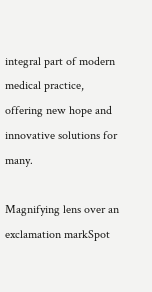integral part of modern medical practice, offering new hope and innovative solutions for many.

Magnifying lens over an exclamation markSpot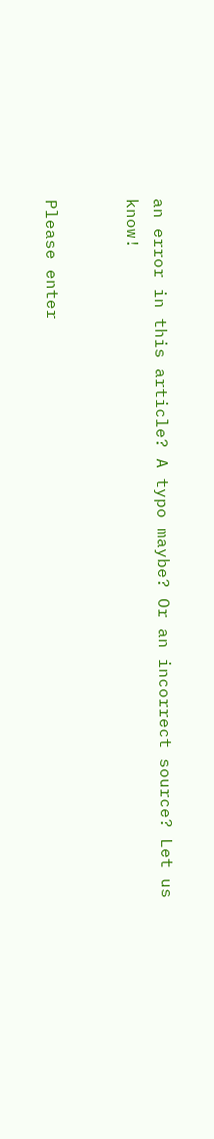an error in this article? A typo maybe? Or an incorrect source? Let us know!


Please enter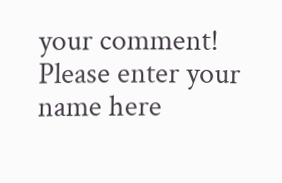your comment!
Please enter your name here